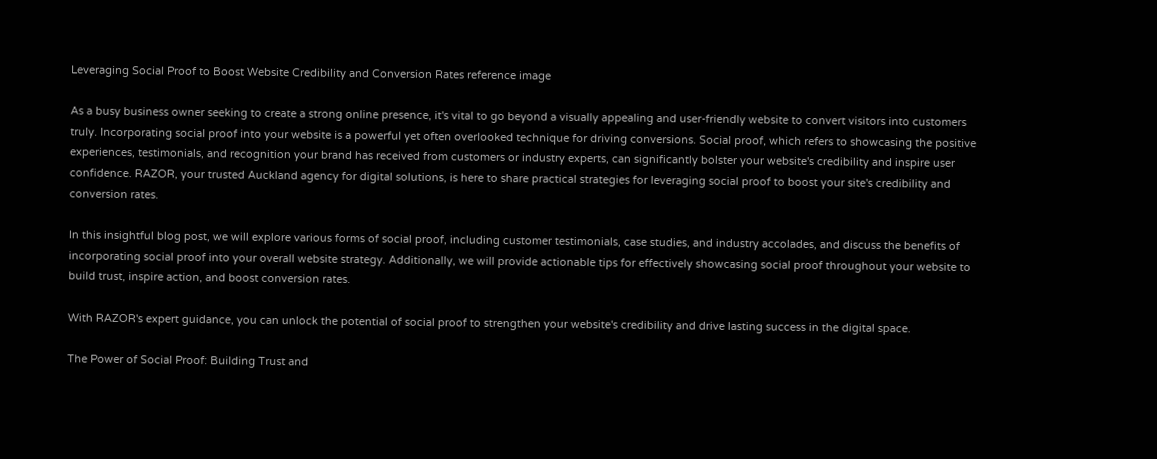Leveraging Social Proof to Boost Website Credibility and Conversion Rates reference image

As a busy business owner seeking to create a strong online presence, it's vital to go beyond a visually appealing and user-friendly website to convert visitors into customers truly. Incorporating social proof into your website is a powerful yet often overlooked technique for driving conversions. Social proof, which refers to showcasing the positive experiences, testimonials, and recognition your brand has received from customers or industry experts, can significantly bolster your website's credibility and inspire user confidence. RAZOR, your trusted Auckland agency for digital solutions, is here to share practical strategies for leveraging social proof to boost your site's credibility and conversion rates.

In this insightful blog post, we will explore various forms of social proof, including customer testimonials, case studies, and industry accolades, and discuss the benefits of incorporating social proof into your overall website strategy. Additionally, we will provide actionable tips for effectively showcasing social proof throughout your website to build trust, inspire action, and boost conversion rates.

With RAZOR's expert guidance, you can unlock the potential of social proof to strengthen your website's credibility and drive lasting success in the digital space.

The Power of Social Proof: Building Trust and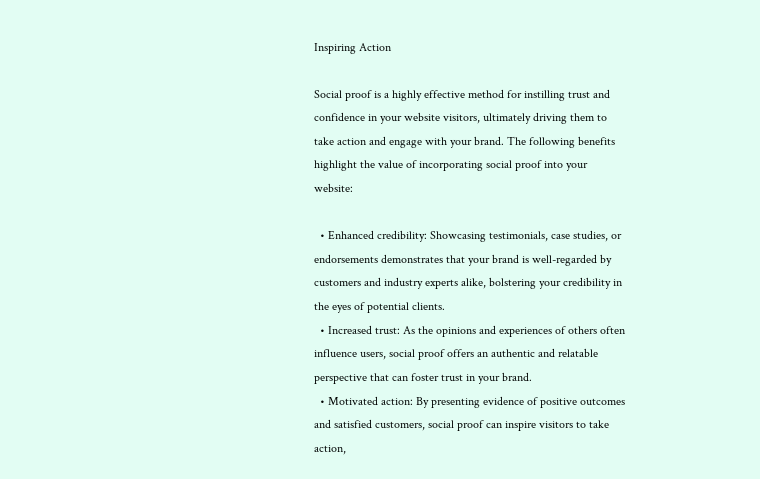Inspiring Action

Social proof is a highly effective method for instilling trust and confidence in your website visitors, ultimately driving them to take action and engage with your brand. The following benefits highlight the value of incorporating social proof into your website:

  • Enhanced credibility: Showcasing testimonials, case studies, or endorsements demonstrates that your brand is well-regarded by customers and industry experts alike, bolstering your credibility in the eyes of potential clients.
  • Increased trust: As the opinions and experiences of others often influence users, social proof offers an authentic and relatable perspective that can foster trust in your brand.
  • Motivated action: By presenting evidence of positive outcomes and satisfied customers, social proof can inspire visitors to take action,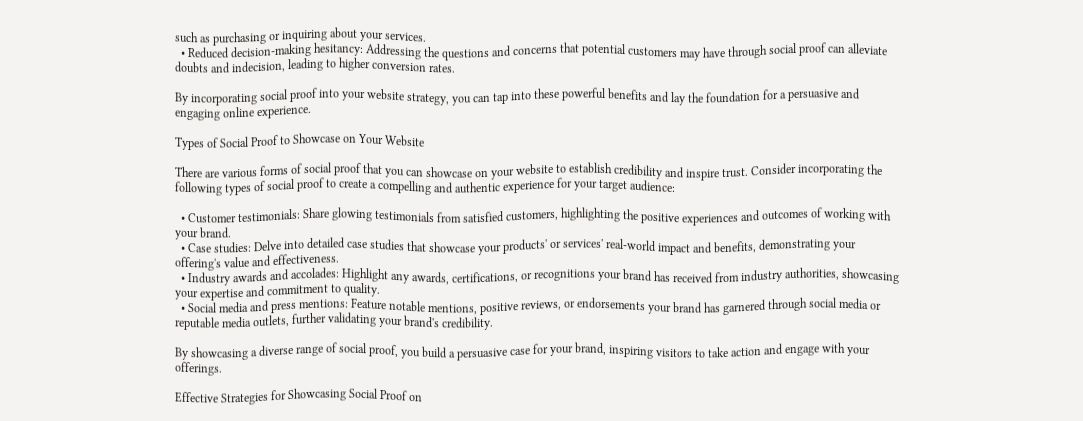such as purchasing or inquiring about your services.
  • Reduced decision-making hesitancy: Addressing the questions and concerns that potential customers may have through social proof can alleviate doubts and indecision, leading to higher conversion rates.

By incorporating social proof into your website strategy, you can tap into these powerful benefits and lay the foundation for a persuasive and engaging online experience.

Types of Social Proof to Showcase on Your Website

There are various forms of social proof that you can showcase on your website to establish credibility and inspire trust. Consider incorporating the following types of social proof to create a compelling and authentic experience for your target audience:

  • Customer testimonials: Share glowing testimonials from satisfied customers, highlighting the positive experiences and outcomes of working with your brand.
  • Case studies: Delve into detailed case studies that showcase your products' or services' real-world impact and benefits, demonstrating your offering's value and effectiveness.
  • Industry awards and accolades: Highlight any awards, certifications, or recognitions your brand has received from industry authorities, showcasing your expertise and commitment to quality.
  • Social media and press mentions: Feature notable mentions, positive reviews, or endorsements your brand has garnered through social media or reputable media outlets, further validating your brand's credibility.

By showcasing a diverse range of social proof, you build a persuasive case for your brand, inspiring visitors to take action and engage with your offerings.

Effective Strategies for Showcasing Social Proof on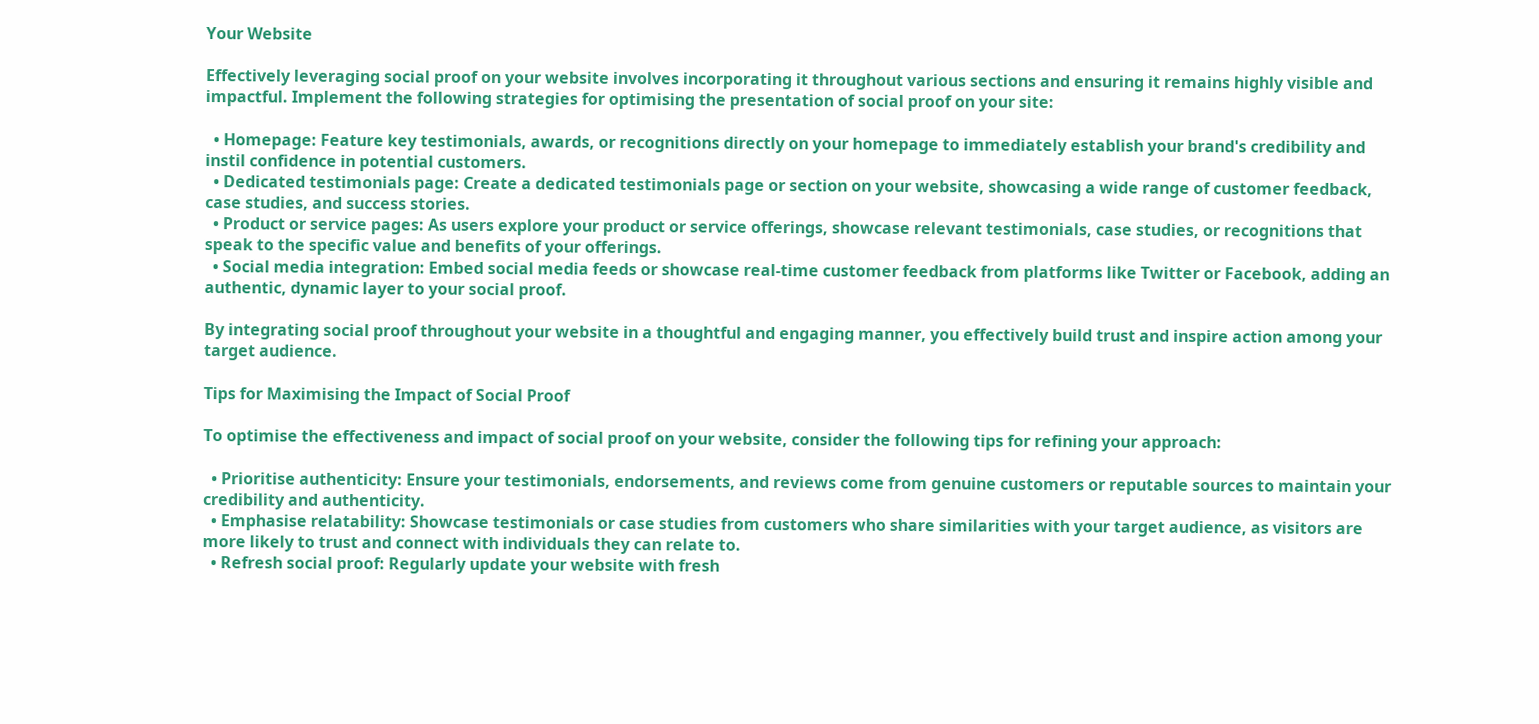Your Website

Effectively leveraging social proof on your website involves incorporating it throughout various sections and ensuring it remains highly visible and impactful. Implement the following strategies for optimising the presentation of social proof on your site:

  • Homepage: Feature key testimonials, awards, or recognitions directly on your homepage to immediately establish your brand's credibility and instil confidence in potential customers.
  • Dedicated testimonials page: Create a dedicated testimonials page or section on your website, showcasing a wide range of customer feedback, case studies, and success stories.
  • Product or service pages: As users explore your product or service offerings, showcase relevant testimonials, case studies, or recognitions that speak to the specific value and benefits of your offerings.
  • Social media integration: Embed social media feeds or showcase real-time customer feedback from platforms like Twitter or Facebook, adding an authentic, dynamic layer to your social proof.

By integrating social proof throughout your website in a thoughtful and engaging manner, you effectively build trust and inspire action among your target audience.

Tips for Maximising the Impact of Social Proof

To optimise the effectiveness and impact of social proof on your website, consider the following tips for refining your approach:

  • Prioritise authenticity: Ensure your testimonials, endorsements, and reviews come from genuine customers or reputable sources to maintain your credibility and authenticity.
  • Emphasise relatability: Showcase testimonials or case studies from customers who share similarities with your target audience, as visitors are more likely to trust and connect with individuals they can relate to.
  • Refresh social proof: Regularly update your website with fresh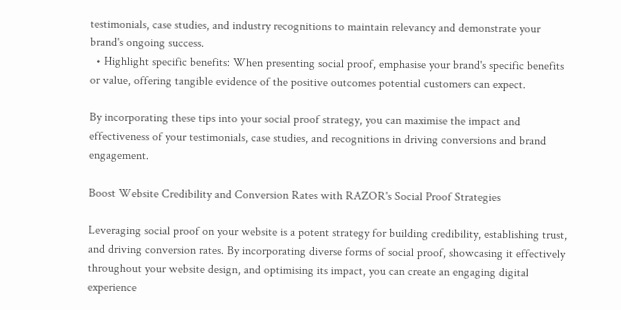testimonials, case studies, and industry recognitions to maintain relevancy and demonstrate your brand's ongoing success.
  • Highlight specific benefits: When presenting social proof, emphasise your brand's specific benefits or value, offering tangible evidence of the positive outcomes potential customers can expect.

By incorporating these tips into your social proof strategy, you can maximise the impact and effectiveness of your testimonials, case studies, and recognitions in driving conversions and brand engagement.

Boost Website Credibility and Conversion Rates with RAZOR's Social Proof Strategies

Leveraging social proof on your website is a potent strategy for building credibility, establishing trust, and driving conversion rates. By incorporating diverse forms of social proof, showcasing it effectively throughout your website design, and optimising its impact, you can create an engaging digital experience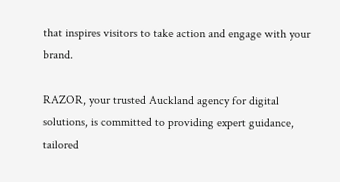that inspires visitors to take action and engage with your brand.

RAZOR, your trusted Auckland agency for digital solutions, is committed to providing expert guidance, tailored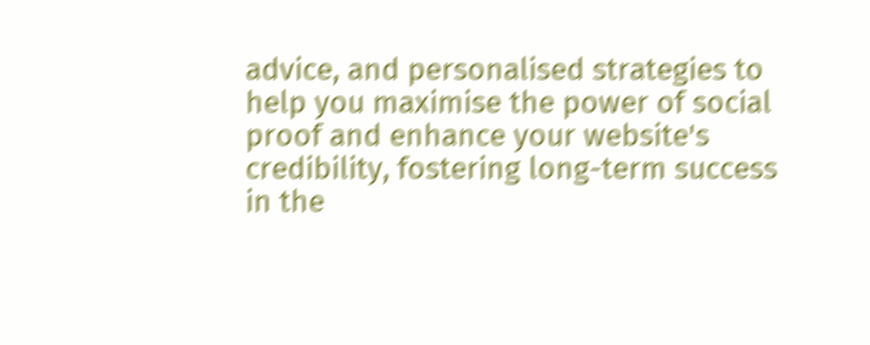advice, and personalised strategies to help you maximise the power of social proof and enhance your website's credibility, fostering long-term success in the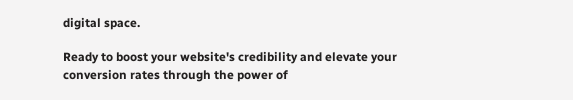digital space.

Ready to boost your website's credibility and elevate your conversion rates through the power of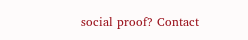social proof? Contact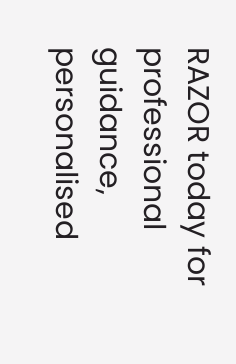RAZOR today for professional guidance, personalised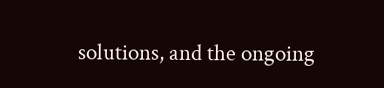solutions, and the ongoing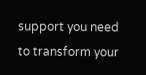support you need to transform your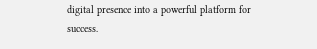digital presence into a powerful platform for success.